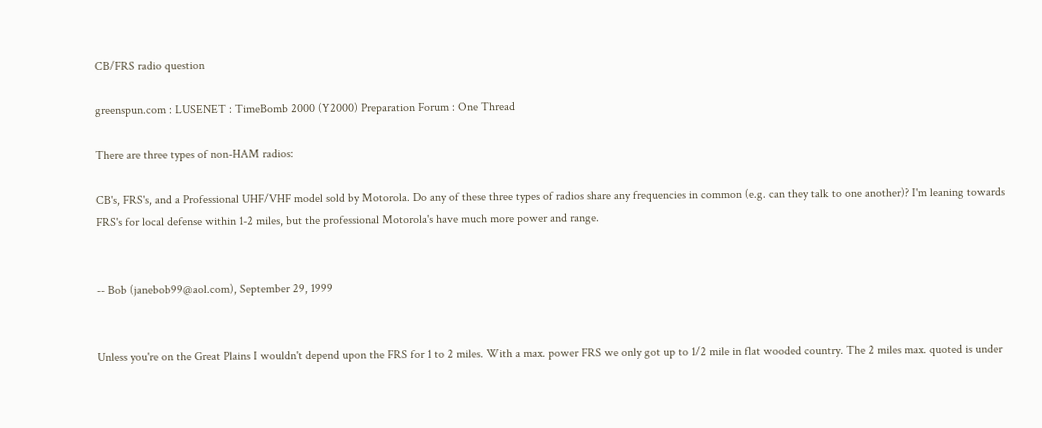CB/FRS radio question

greenspun.com : LUSENET : TimeBomb 2000 (Y2000) Preparation Forum : One Thread

There are three types of non-HAM radios:

CB's, FRS's, and a Professional UHF/VHF model sold by Motorola. Do any of these three types of radios share any frequencies in common (e.g. can they talk to one another)? I'm leaning towards FRS's for local defense within 1-2 miles, but the professional Motorola's have much more power and range.


-- Bob (janebob99@aol.com), September 29, 1999


Unless you're on the Great Plains I wouldn't depend upon the FRS for 1 to 2 miles. With a max. power FRS we only got up to 1/2 mile in flat wooded country. The 2 miles max. quoted is under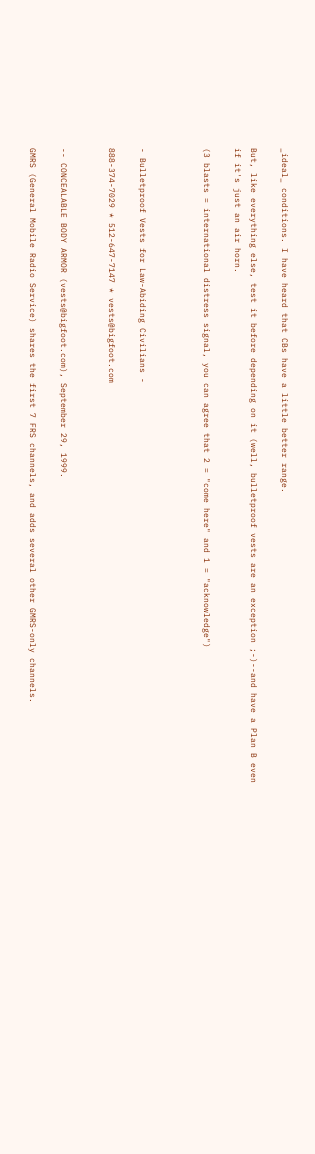_ideal_ conditions. I have heard that CBs have a little better range.

But, like everything else, test it before depending on it (well, bulletproof vests are an exception ;-)--and have a Plan B even if it's just an air horn.

(3 blasts = international distress signal, you can agree that 2 = "come here" and 1 = "acknowledge")



- Bulletproof Vests for Law-Abiding Civilians -

888-374-7029 * 512-647-7147 * vests@bigfoot.com


-- CONCEALABLE BODY ARMOR (vests@bigfoot.com), September 29, 1999.

GMRS (General Mobile Radio Service) shares the first 7 FRS channels, and adds several other GMRS-only channels.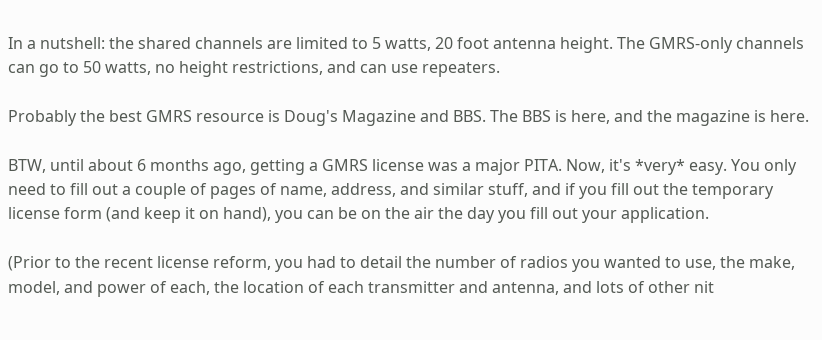In a nutshell: the shared channels are limited to 5 watts, 20 foot antenna height. The GMRS-only channels can go to 50 watts, no height restrictions, and can use repeaters.

Probably the best GMRS resource is Doug's Magazine and BBS. The BBS is here, and the magazine is here.

BTW, until about 6 months ago, getting a GMRS license was a major PITA. Now, it's *very* easy. You only need to fill out a couple of pages of name, address, and similar stuff, and if you fill out the temporary license form (and keep it on hand), you can be on the air the day you fill out your application.

(Prior to the recent license reform, you had to detail the number of radios you wanted to use, the make, model, and power of each, the location of each transmitter and antenna, and lots of other nit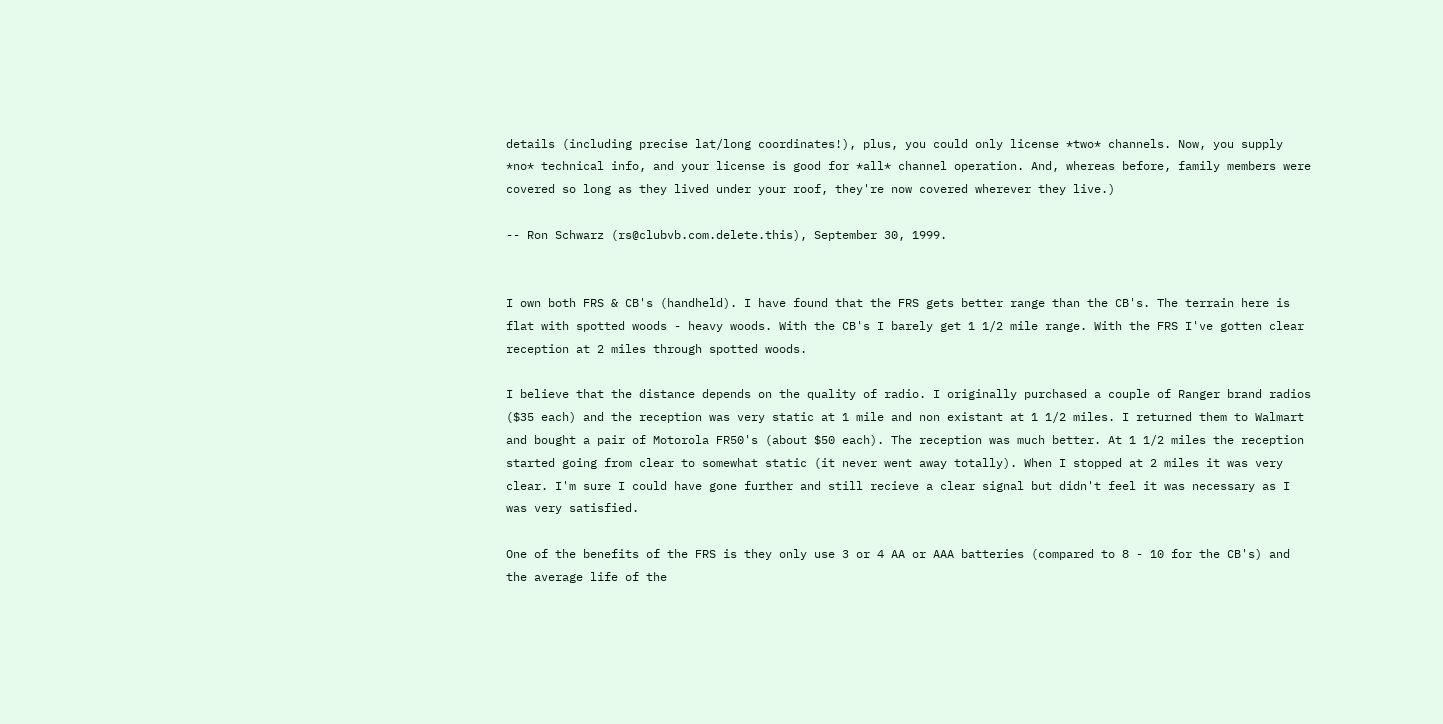details (including precise lat/long coordinates!), plus, you could only license *two* channels. Now, you supply *no* technical info, and your license is good for *all* channel operation. And, whereas before, family members were covered so long as they lived under your roof, they're now covered wherever they live.)

-- Ron Schwarz (rs@clubvb.com.delete.this), September 30, 1999.


I own both FRS & CB's (handheld). I have found that the FRS gets better range than the CB's. The terrain here is flat with spotted woods - heavy woods. With the CB's I barely get 1 1/2 mile range. With the FRS I've gotten clear reception at 2 miles through spotted woods.

I believe that the distance depends on the quality of radio. I originally purchased a couple of Ranger brand radios ($35 each) and the reception was very static at 1 mile and non existant at 1 1/2 miles. I returned them to Walmart and bought a pair of Motorola FR50's (about $50 each). The reception was much better. At 1 1/2 miles the reception started going from clear to somewhat static (it never went away totally). When I stopped at 2 miles it was very clear. I'm sure I could have gone further and still recieve a clear signal but didn't feel it was necessary as I was very satisfied.

One of the benefits of the FRS is they only use 3 or 4 AA or AAA batteries (compared to 8 - 10 for the CB's) and the average life of the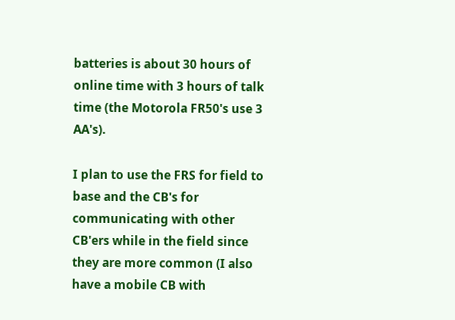batteries is about 30 hours of online time with 3 hours of talk time (the Motorola FR50's use 3 AA's).

I plan to use the FRS for field to base and the CB's for communicating with other CB'ers while in the field since they are more common (I also have a mobile CB with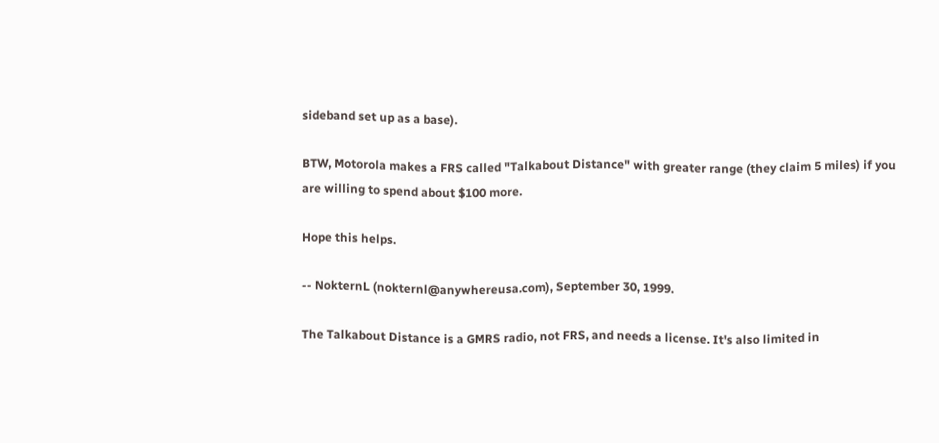sideband set up as a base).

BTW, Motorola makes a FRS called "Talkabout Distance" with greater range (they claim 5 miles) if you are willing to spend about $100 more.

Hope this helps.

-- NokternL (nokternl@anywhereusa.com), September 30, 1999.

The Talkabout Distance is a GMRS radio, not FRS, and needs a license. It's also limited in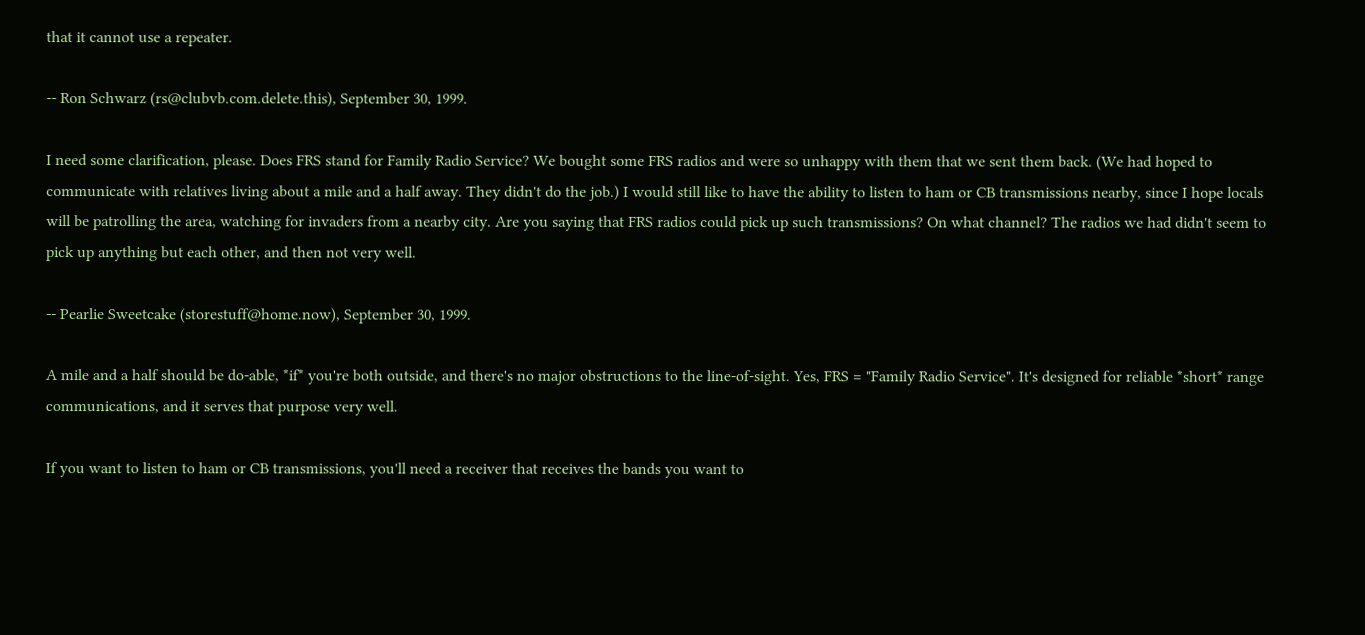that it cannot use a repeater.

-- Ron Schwarz (rs@clubvb.com.delete.this), September 30, 1999.

I need some clarification, please. Does FRS stand for Family Radio Service? We bought some FRS radios and were so unhappy with them that we sent them back. (We had hoped to communicate with relatives living about a mile and a half away. They didn't do the job.) I would still like to have the ability to listen to ham or CB transmissions nearby, since I hope locals will be patrolling the area, watching for invaders from a nearby city. Are you saying that FRS radios could pick up such transmissions? On what channel? The radios we had didn't seem to pick up anything but each other, and then not very well.

-- Pearlie Sweetcake (storestuff@home.now), September 30, 1999.

A mile and a half should be do-able, *if* you're both outside, and there's no major obstructions to the line-of-sight. Yes, FRS = "Family Radio Service". It's designed for reliable *short* range communications, and it serves that purpose very well.

If you want to listen to ham or CB transmissions, you'll need a receiver that receives the bands you want to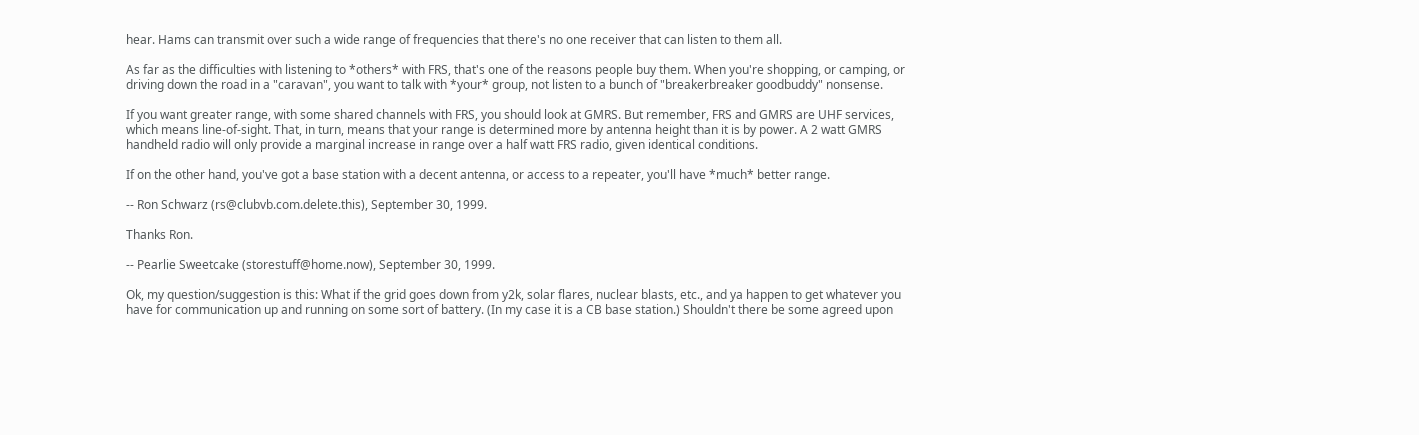hear. Hams can transmit over such a wide range of frequencies that there's no one receiver that can listen to them all.

As far as the difficulties with listening to *others* with FRS, that's one of the reasons people buy them. When you're shopping, or camping, or driving down the road in a "caravan", you want to talk with *your* group, not listen to a bunch of "breakerbreaker goodbuddy" nonsense.

If you want greater range, with some shared channels with FRS, you should look at GMRS. But remember, FRS and GMRS are UHF services, which means line-of-sight. That, in turn, means that your range is determined more by antenna height than it is by power. A 2 watt GMRS handheld radio will only provide a marginal increase in range over a half watt FRS radio, given identical conditions.

If on the other hand, you've got a base station with a decent antenna, or access to a repeater, you'll have *much* better range.

-- Ron Schwarz (rs@clubvb.com.delete.this), September 30, 1999.

Thanks Ron.

-- Pearlie Sweetcake (storestuff@home.now), September 30, 1999.

Ok, my question/suggestion is this: What if the grid goes down from y2k, solar flares, nuclear blasts, etc., and ya happen to get whatever you have for communication up and running on some sort of battery. (In my case it is a CB base station.) Shouldn't there be some agreed upon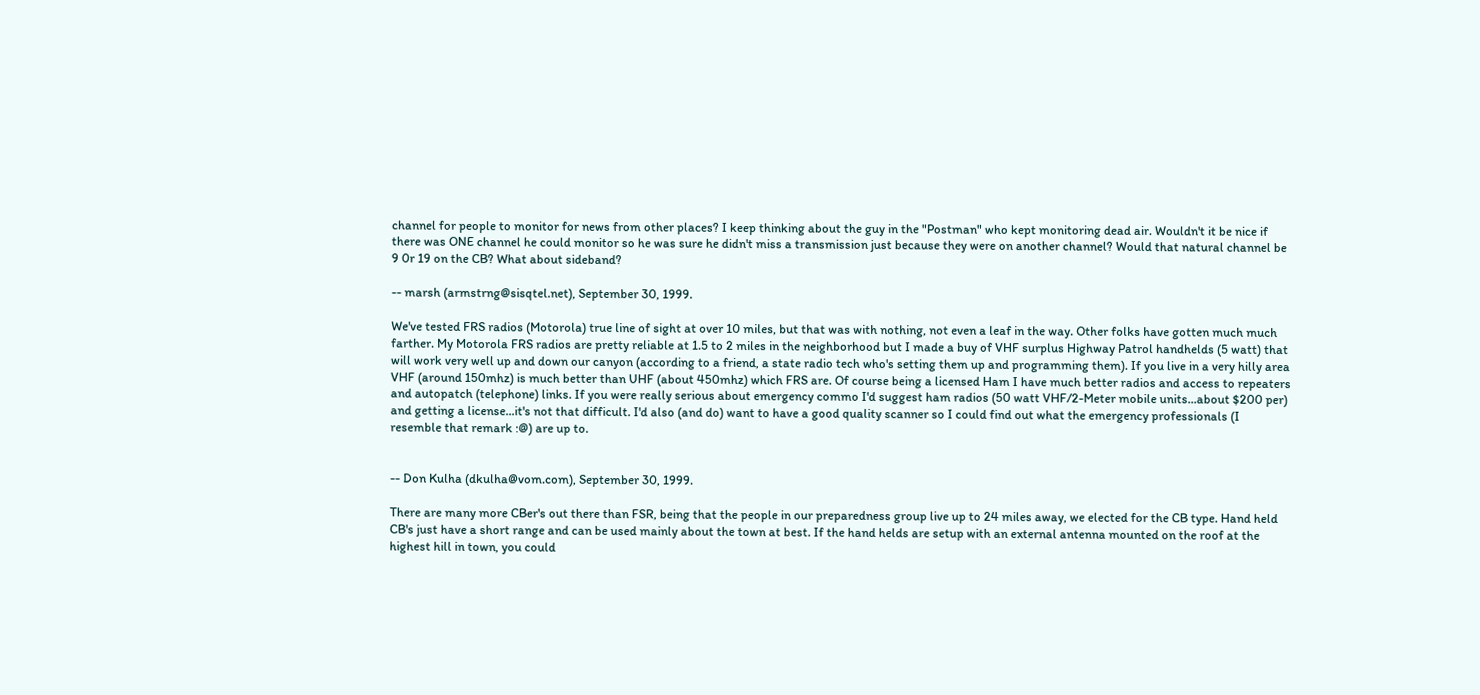channel for people to monitor for news from other places? I keep thinking about the guy in the "Postman" who kept monitoring dead air. Wouldn't it be nice if there was ONE channel he could monitor so he was sure he didn't miss a transmission just because they were on another channel? Would that natural channel be 9 0r 19 on the CB? What about sideband?

-- marsh (armstrng@sisqtel.net), September 30, 1999.

We've tested FRS radios (Motorola) true line of sight at over 10 miles, but that was with nothing, not even a leaf in the way. Other folks have gotten much much farther. My Motorola FRS radios are pretty reliable at 1.5 to 2 miles in the neighborhood but I made a buy of VHF surplus Highway Patrol handhelds (5 watt) that will work very well up and down our canyon (according to a friend, a state radio tech who's setting them up and programming them). If you live in a very hilly area VHF (around 150mhz) is much better than UHF (about 450mhz) which FRS are. Of course being a licensed Ham I have much better radios and access to repeaters and autopatch (telephone) links. If you were really serious about emergency commo I'd suggest ham radios (50 watt VHF/2-Meter mobile units...about $200 per) and getting a license...it's not that difficult. I'd also (and do) want to have a good quality scanner so I could find out what the emergency professionals (I resemble that remark :@) are up to.


-- Don Kulha (dkulha@vom.com), September 30, 1999.

There are many more CBer's out there than FSR, being that the people in our preparedness group live up to 24 miles away, we elected for the CB type. Hand held CB's just have a short range and can be used mainly about the town at best. If the hand helds are setup with an external antenna mounted on the roof at the highest hill in town, you could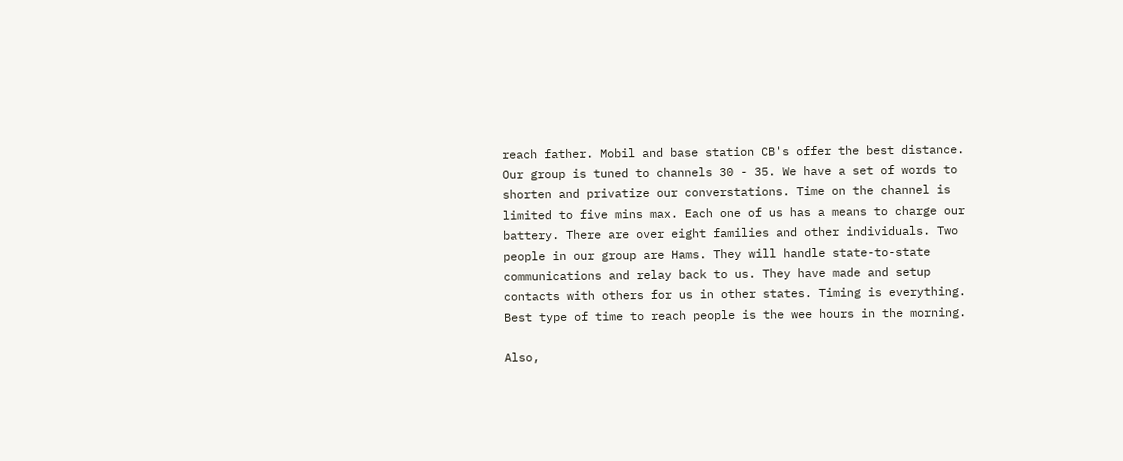reach father. Mobil and base station CB's offer the best distance. Our group is tuned to channels 30 - 35. We have a set of words to shorten and privatize our converstations. Time on the channel is limited to five mins max. Each one of us has a means to charge our battery. There are over eight families and other individuals. Two people in our group are Hams. They will handle state-to-state communications and relay back to us. They have made and setup contacts with others for us in other states. Timing is everything. Best type of time to reach people is the wee hours in the morning.

Also,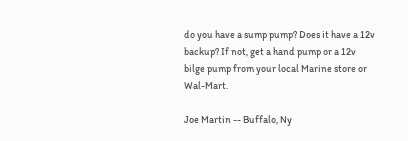do you have a sump pump? Does it have a 12v backup? If not, get a hand pump or a 12v bilge pump from your local Marine store or Wal-Mart.

Joe Martin -- Buffalo, Ny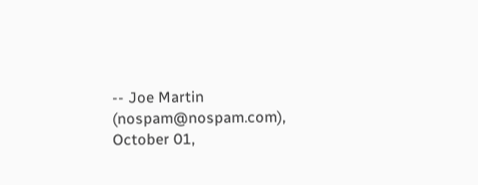-- Joe Martin (nospam@nospam.com), October 01,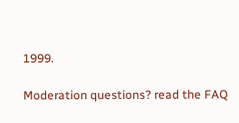1999.

Moderation questions? read the FAQ